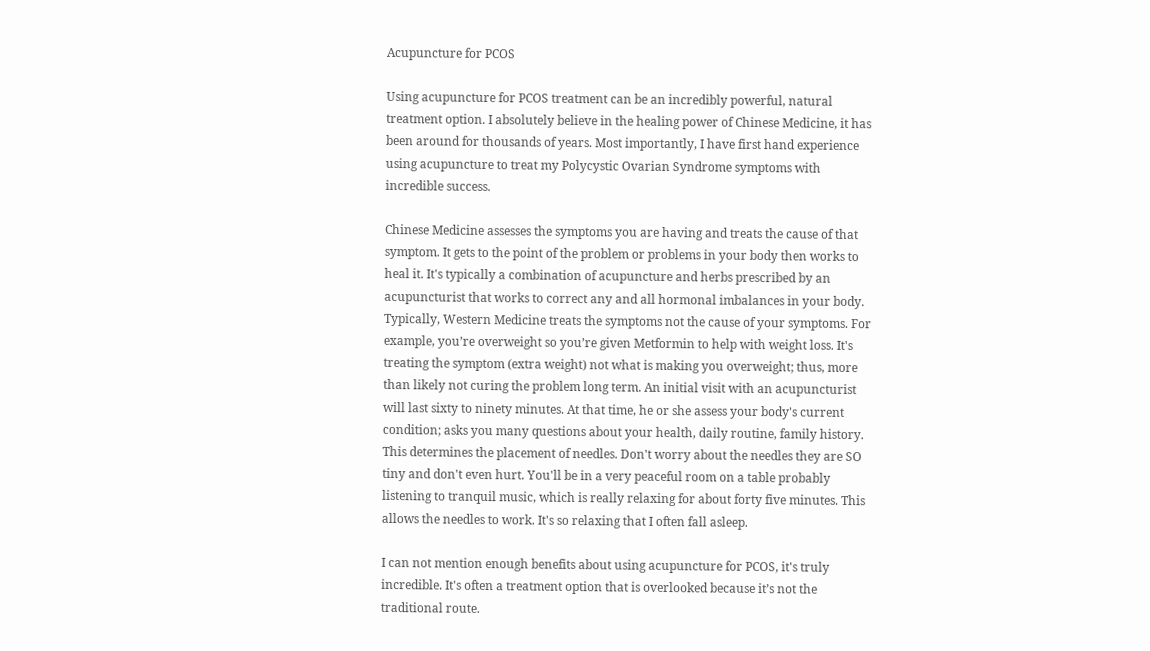Acupuncture for PCOS

Using acupuncture for PCOS treatment can be an incredibly powerful, natural treatment option. I absolutely believe in the healing power of Chinese Medicine, it has been around for thousands of years. Most importantly, I have first hand experience using acupuncture to treat my Polycystic Ovarian Syndrome symptoms with incredible success.

Chinese Medicine assesses the symptoms you are having and treats the cause of that symptom. It gets to the point of the problem or problems in your body then works to heal it. It's typically a combination of acupuncture and herbs prescribed by an acupuncturist that works to correct any and all hormonal imbalances in your body. Typically, Western Medicine treats the symptoms not the cause of your symptoms. For example, you’re overweight so you’re given Metformin to help with weight loss. It's treating the symptom (extra weight) not what is making you overweight; thus, more than likely not curing the problem long term. An initial visit with an acupuncturist will last sixty to ninety minutes. At that time, he or she assess your body's current condition; asks you many questions about your health, daily routine, family history. This determines the placement of needles. Don't worry about the needles they are SO tiny and don't even hurt. You'll be in a very peaceful room on a table probably listening to tranquil music, which is really relaxing for about forty five minutes. This allows the needles to work. It's so relaxing that I often fall asleep.

I can not mention enough benefits about using acupuncture for PCOS, it's truly incredible. It's often a treatment option that is overlooked because it’s not the traditional route.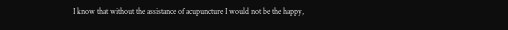I know that without the assistance of acupuncture I would not be the happy,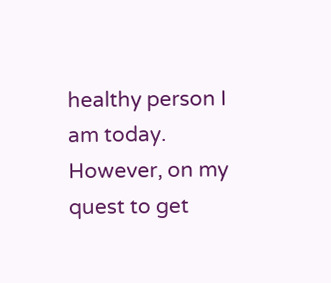healthy person I am today. However, on my quest to get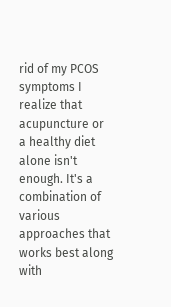rid of my PCOS symptoms I realize that acupuncture or a healthy diet alone isn't enough. It's a combination of various approaches that works best along with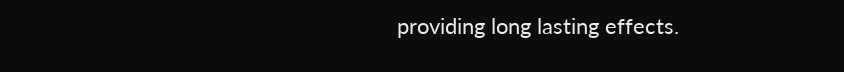providing long lasting effects.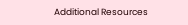Additional Resources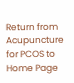Return from Acupuncture for PCOS to Home Page